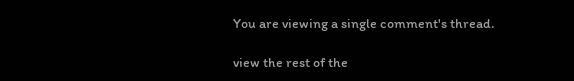You are viewing a single comment's thread.

view the rest of the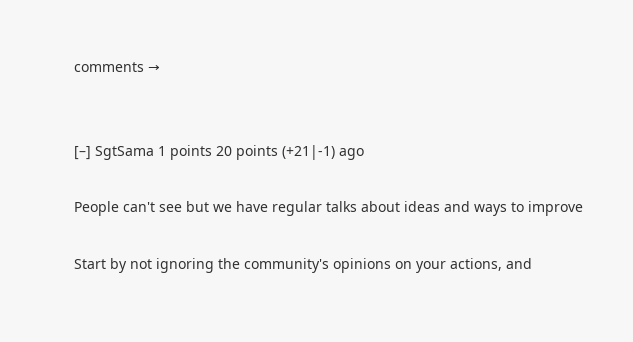comments →


[–] SgtSama 1 points 20 points (+21|-1) ago

People can't see but we have regular talks about ideas and ways to improve

Start by not ignoring the community's opinions on your actions, and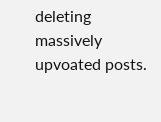deleting massively upvoated posts.